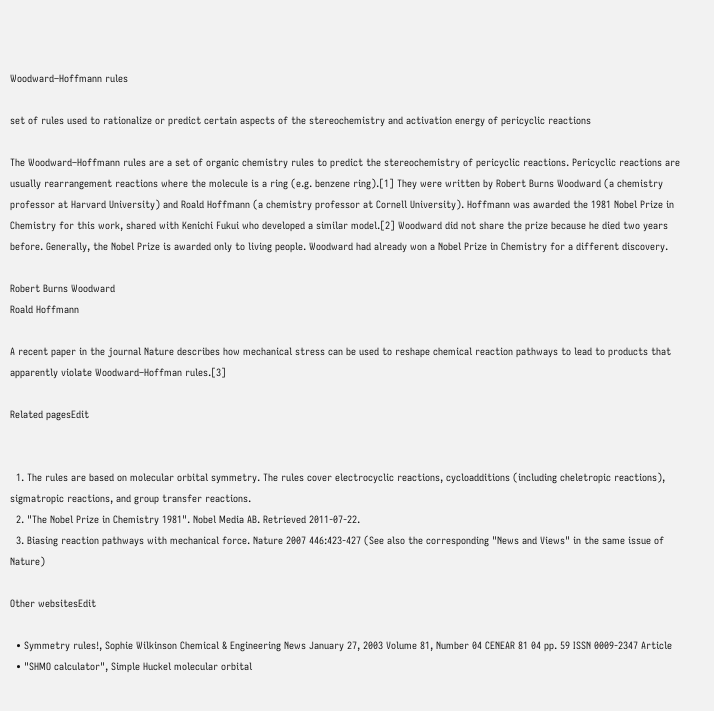Woodward–Hoffmann rules

set of rules used to rationalize or predict certain aspects of the stereochemistry and activation energy of pericyclic reactions

The Woodward–Hoffmann rules are a set of organic chemistry rules to predict the stereochemistry of pericyclic reactions. Pericyclic reactions are usually rearrangement reactions where the molecule is a ring (e.g. benzene ring).[1] They were written by Robert Burns Woodward (a chemistry professor at Harvard University) and Roald Hoffmann (a chemistry professor at Cornell University). Hoffmann was awarded the 1981 Nobel Prize in Chemistry for this work, shared with Kenichi Fukui who developed a similar model.[2] Woodward did not share the prize because he died two years before. Generally, the Nobel Prize is awarded only to living people. Woodward had already won a Nobel Prize in Chemistry for a different discovery.

Robert Burns Woodward
Roald Hoffmann

A recent paper in the journal Nature describes how mechanical stress can be used to reshape chemical reaction pathways to lead to products that apparently violate Woodward–Hoffman rules.[3]

Related pagesEdit


  1. The rules are based on molecular orbital symmetry. The rules cover electrocyclic reactions, cycloadditions (including cheletropic reactions), sigmatropic reactions, and group transfer reactions.
  2. "The Nobel Prize in Chemistry 1981". Nobel Media AB. Retrieved 2011-07-22.
  3. Biasing reaction pathways with mechanical force. Nature 2007 446:423-427 (See also the corresponding "News and Views" in the same issue of Nature)

Other websitesEdit

  • Symmetry rules!, Sophie Wilkinson Chemical & Engineering News January 27, 2003 Volume 81, Number 04 CENEAR 81 04 pp. 59 ISSN 0009-2347 Article
  • "SHMO calculator", Simple Huckel molecular orbital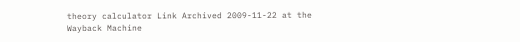theory calculator Link Archived 2009-11-22 at the Wayback Machine